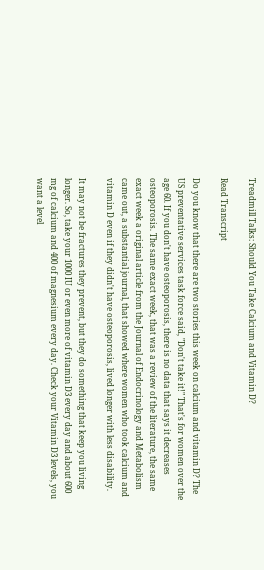Treadmill Talks: Should You Take Calcium and Vitamin D?

Read Transcript

Do you know that there are two stories this week on calcium and vitamin D? The US preventative services task force said, "Don't take it!" That's for women over the age 60. If you don't have osteoporosis, there is no data that says it decreases osteoporosis. The same exact week, that was a review of the literature, the same exact week a original article from the Journal of Endocrinology and Metabolism came out, a substantial journal, that showed where women who took calcium and vitamin D even if they didn't have osteoporosis, lived longer with less disability.

It may not be fractures they prevent, but they do something that keep you living longer. So, take your 1000 IU or even more of vitamin D3 every day and about 600 mg of calcium and 400 of magnesium every day. Check your Vitamin D3 levels, you want a level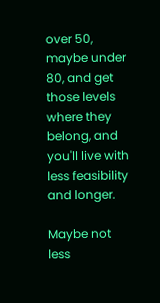over 50, maybe under 80, and get those levels where they belong, and you'll live with less feasibility and longer.

Maybe not less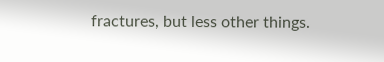fractures, but less other things.